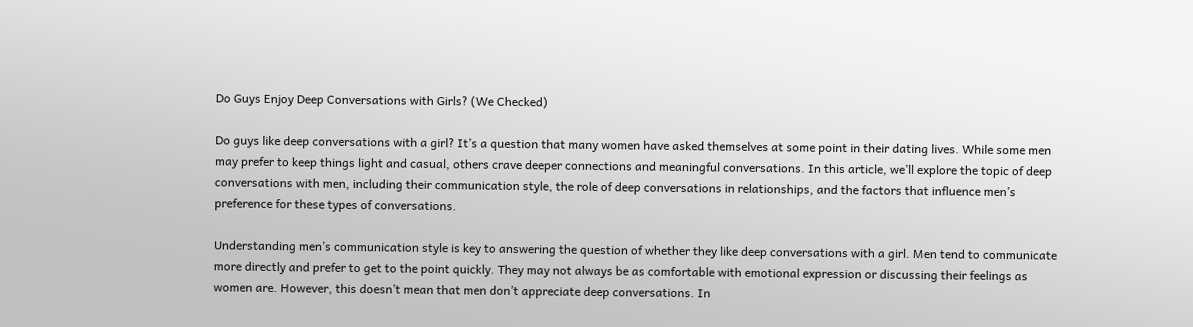Do Guys Enjoy Deep Conversations with Girls? (We Checked)

Do guys like deep conversations with a girl? It’s a question that many women have asked themselves at some point in their dating lives. While some men may prefer to keep things light and casual, others crave deeper connections and meaningful conversations. In this article, we’ll explore the topic of deep conversations with men, including their communication style, the role of deep conversations in relationships, and the factors that influence men’s preference for these types of conversations.

Understanding men’s communication style is key to answering the question of whether they like deep conversations with a girl. Men tend to communicate more directly and prefer to get to the point quickly. They may not always be as comfortable with emotional expression or discussing their feelings as women are. However, this doesn’t mean that men don’t appreciate deep conversations. In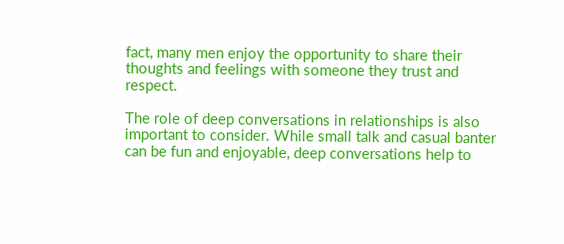fact, many men enjoy the opportunity to share their thoughts and feelings with someone they trust and respect.

The role of deep conversations in relationships is also important to consider. While small talk and casual banter can be fun and enjoyable, deep conversations help to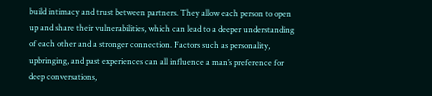build intimacy and trust between partners. They allow each person to open up and share their vulnerabilities, which can lead to a deeper understanding of each other and a stronger connection. Factors such as personality, upbringing, and past experiences can all influence a man’s preference for deep conversations,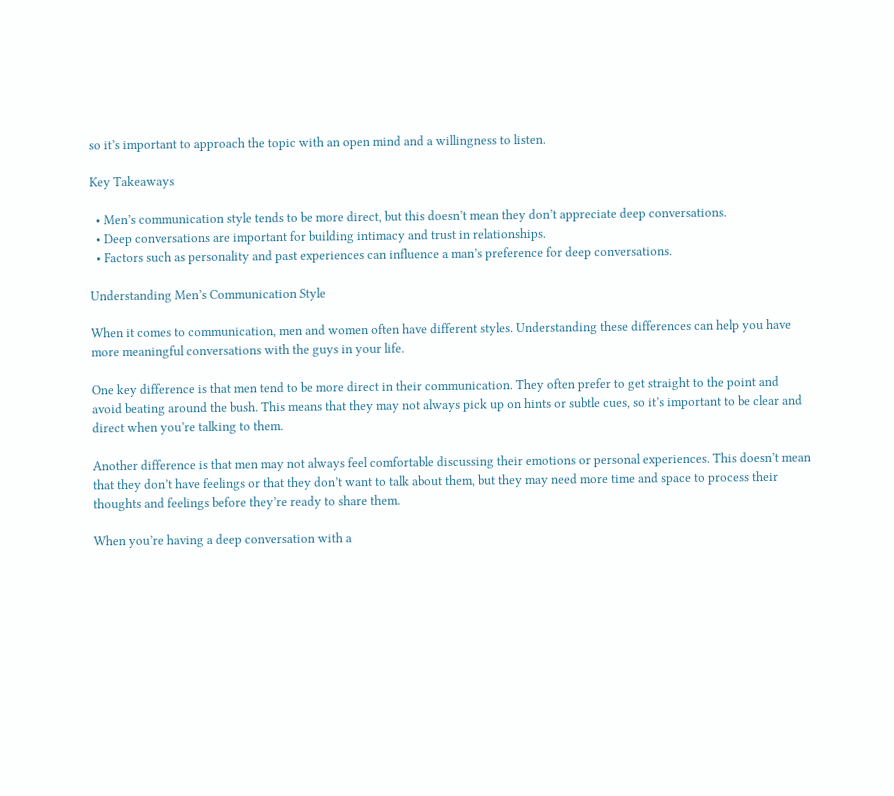so it’s important to approach the topic with an open mind and a willingness to listen.

Key Takeaways

  • Men’s communication style tends to be more direct, but this doesn’t mean they don’t appreciate deep conversations.
  • Deep conversations are important for building intimacy and trust in relationships.
  • Factors such as personality and past experiences can influence a man’s preference for deep conversations.

Understanding Men’s Communication Style

When it comes to communication, men and women often have different styles. Understanding these differences can help you have more meaningful conversations with the guys in your life.

One key difference is that men tend to be more direct in their communication. They often prefer to get straight to the point and avoid beating around the bush. This means that they may not always pick up on hints or subtle cues, so it’s important to be clear and direct when you’re talking to them.

Another difference is that men may not always feel comfortable discussing their emotions or personal experiences. This doesn’t mean that they don’t have feelings or that they don’t want to talk about them, but they may need more time and space to process their thoughts and feelings before they’re ready to share them.

When you’re having a deep conversation with a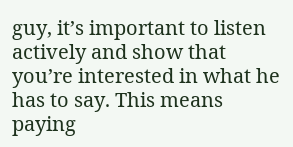guy, it’s important to listen actively and show that you’re interested in what he has to say. This means paying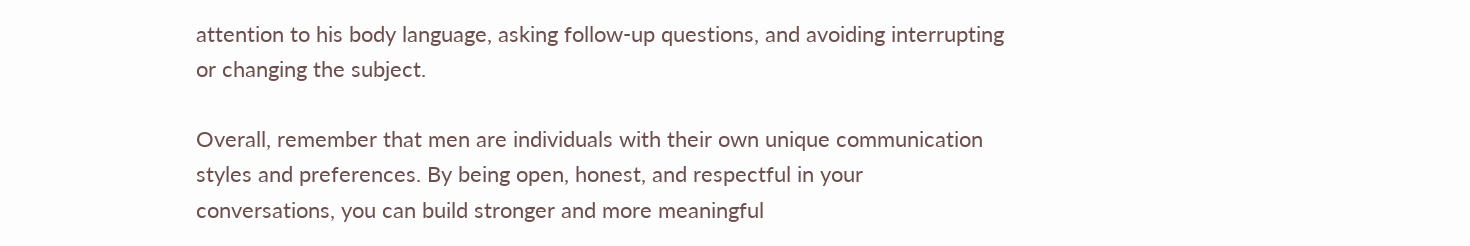attention to his body language, asking follow-up questions, and avoiding interrupting or changing the subject.

Overall, remember that men are individuals with their own unique communication styles and preferences. By being open, honest, and respectful in your conversations, you can build stronger and more meaningful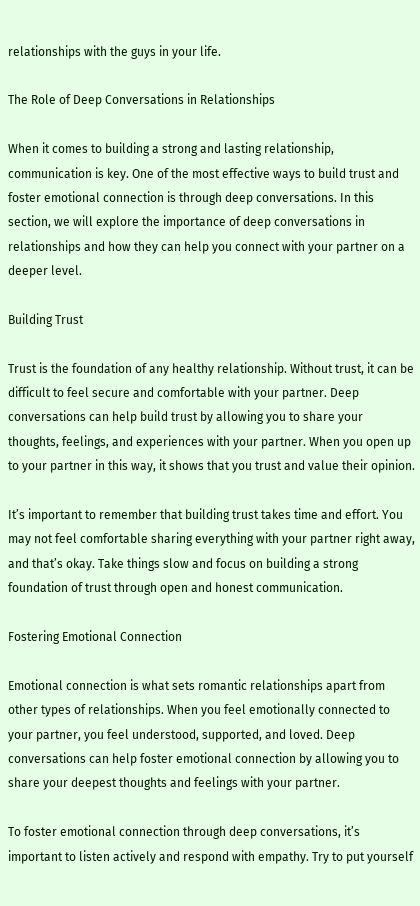relationships with the guys in your life.

The Role of Deep Conversations in Relationships

When it comes to building a strong and lasting relationship, communication is key. One of the most effective ways to build trust and foster emotional connection is through deep conversations. In this section, we will explore the importance of deep conversations in relationships and how they can help you connect with your partner on a deeper level.

Building Trust

Trust is the foundation of any healthy relationship. Without trust, it can be difficult to feel secure and comfortable with your partner. Deep conversations can help build trust by allowing you to share your thoughts, feelings, and experiences with your partner. When you open up to your partner in this way, it shows that you trust and value their opinion.

It’s important to remember that building trust takes time and effort. You may not feel comfortable sharing everything with your partner right away, and that’s okay. Take things slow and focus on building a strong foundation of trust through open and honest communication.

Fostering Emotional Connection

Emotional connection is what sets romantic relationships apart from other types of relationships. When you feel emotionally connected to your partner, you feel understood, supported, and loved. Deep conversations can help foster emotional connection by allowing you to share your deepest thoughts and feelings with your partner.

To foster emotional connection through deep conversations, it’s important to listen actively and respond with empathy. Try to put yourself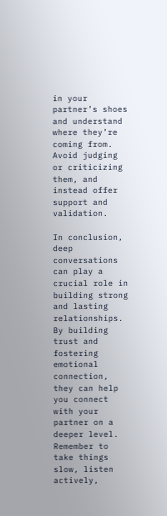in your partner’s shoes and understand where they’re coming from. Avoid judging or criticizing them, and instead offer support and validation.

In conclusion, deep conversations can play a crucial role in building strong and lasting relationships. By building trust and fostering emotional connection, they can help you connect with your partner on a deeper level. Remember to take things slow, listen actively,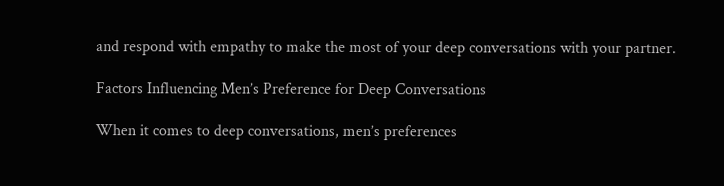and respond with empathy to make the most of your deep conversations with your partner.

Factors Influencing Men’s Preference for Deep Conversations

When it comes to deep conversations, men’s preferences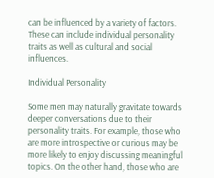can be influenced by a variety of factors. These can include individual personality traits as well as cultural and social influences.

Individual Personality

Some men may naturally gravitate towards deeper conversations due to their personality traits. For example, those who are more introspective or curious may be more likely to enjoy discussing meaningful topics. On the other hand, those who are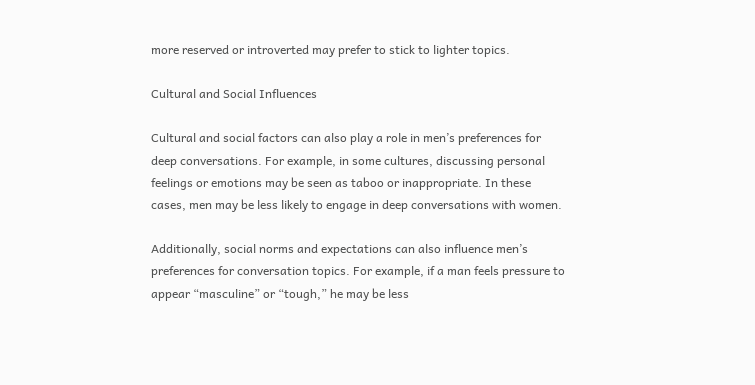more reserved or introverted may prefer to stick to lighter topics.

Cultural and Social Influences

Cultural and social factors can also play a role in men’s preferences for deep conversations. For example, in some cultures, discussing personal feelings or emotions may be seen as taboo or inappropriate. In these cases, men may be less likely to engage in deep conversations with women.

Additionally, social norms and expectations can also influence men’s preferences for conversation topics. For example, if a man feels pressure to appear “masculine” or “tough,” he may be less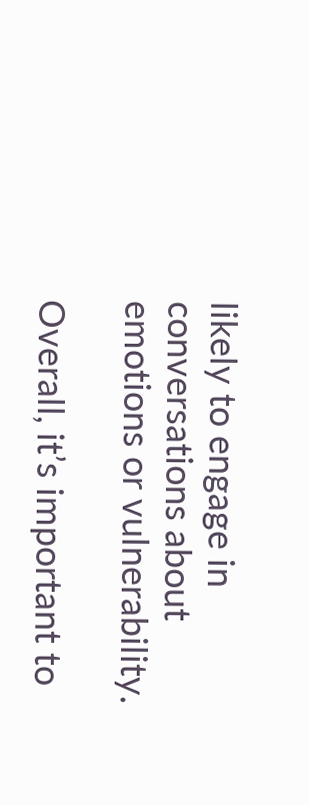likely to engage in conversations about emotions or vulnerability.

Overall, it’s important to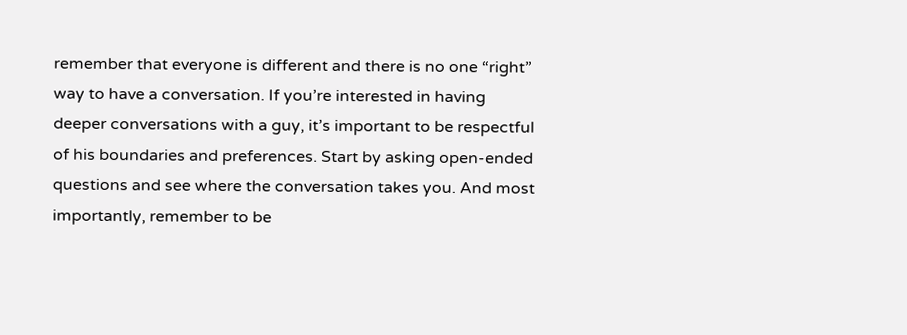remember that everyone is different and there is no one “right” way to have a conversation. If you’re interested in having deeper conversations with a guy, it’s important to be respectful of his boundaries and preferences. Start by asking open-ended questions and see where the conversation takes you. And most importantly, remember to be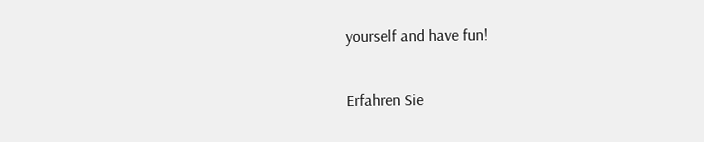yourself and have fun!

Erfahren Sie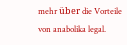mehr über die Vorteile von anabolika legal.